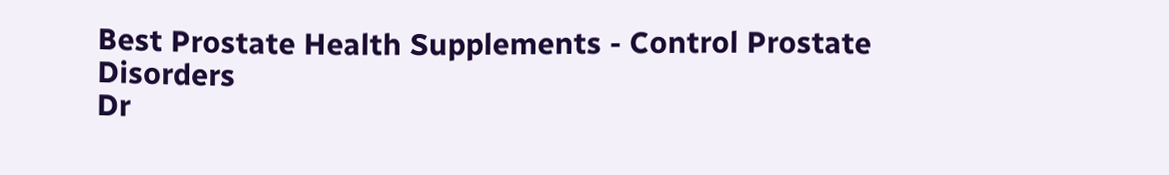Best Prostate Health Supplements - Control Prostate Disorders
Dr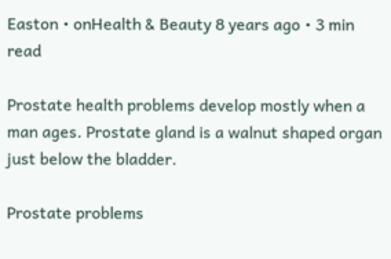Easton • onHealth & Beauty 8 years ago • 3 min read

Prostate health problems develop mostly when a man ages. Prostate gland is a walnut shaped organ just below the bladder.

Prostate problems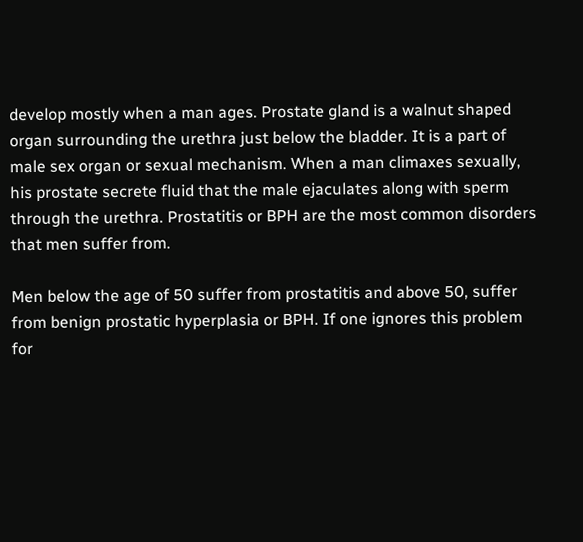develop mostly when a man ages. Prostate gland is a walnut shaped organ surrounding the urethra just below the bladder. It is a part of male sex organ or sexual mechanism. When a man climaxes sexually, his prostate secrete fluid that the male ejaculates along with sperm through the urethra. Prostatitis or BPH are the most common disorders that men suffer from.

Men below the age of 50 suffer from prostatitis and above 50, suffer from benign prostatic hyperplasia or BPH. If one ignores this problem for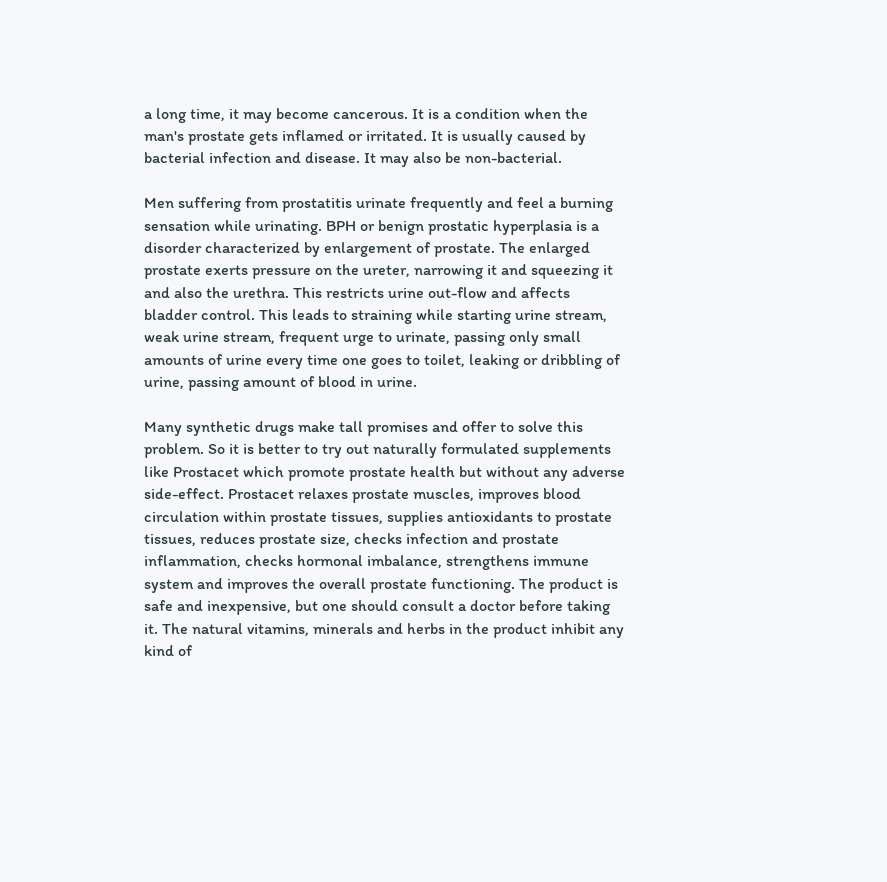a long time, it may become cancerous. It is a condition when the man's prostate gets inflamed or irritated. It is usually caused by bacterial infection and disease. It may also be non-bacterial.

Men suffering from prostatitis urinate frequently and feel a burning sensation while urinating. BPH or benign prostatic hyperplasia is a disorder characterized by enlargement of prostate. The enlarged prostate exerts pressure on the ureter, narrowing it and squeezing it and also the urethra. This restricts urine out-flow and affects bladder control. This leads to straining while starting urine stream, weak urine stream, frequent urge to urinate, passing only small amounts of urine every time one goes to toilet, leaking or dribbling of urine, passing amount of blood in urine.

Many synthetic drugs make tall promises and offer to solve this problem. So it is better to try out naturally formulated supplements like Prostacet which promote prostate health but without any adverse side-effect. Prostacet relaxes prostate muscles, improves blood circulation within prostate tissues, supplies antioxidants to prostate tissues, reduces prostate size, checks infection and prostate inflammation, checks hormonal imbalance, strengthens immune system and improves the overall prostate functioning. The product is safe and inexpensive, but one should consult a doctor before taking it. The natural vitamins, minerals and herbs in the product inhibit any kind of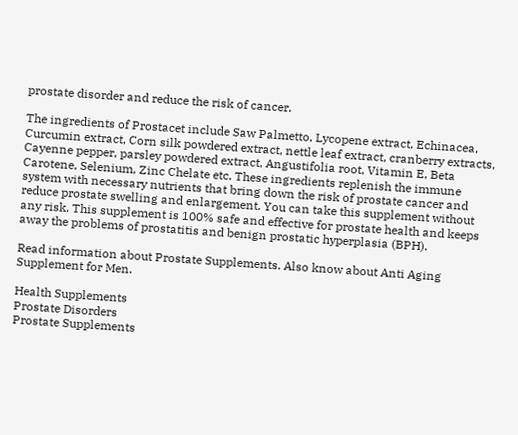prostate disorder and reduce the risk of cancer.

The ingredients of Prostacet include Saw Palmetto, Lycopene extract, Echinacea, Curcumin extract, Corn silk powdered extract, nettle leaf extract, cranberry extracts, Cayenne pepper, parsley powdered extract, Angustifolia root, Vitamin E, Beta Carotene, Selenium, Zinc Chelate etc. These ingredients replenish the immune system with necessary nutrients that bring down the risk of prostate cancer and reduce prostate swelling and enlargement. You can take this supplement without any risk. This supplement is 100% safe and effective for prostate health and keeps away the problems of prostatitis and benign prostatic hyperplasia (BPH).

Read information about Prostate Supplements. Also know about Anti Aging Supplement for Men.

Health Supplements
Prostate Disorders
Prostate Supplements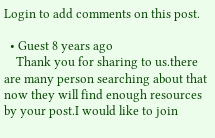Login to add comments on this post.

  • Guest 8 years ago
    Thank you for sharing to us.there are many person searching about that now they will find enough resources by your post.I would like to join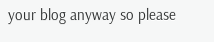your blog anyway so please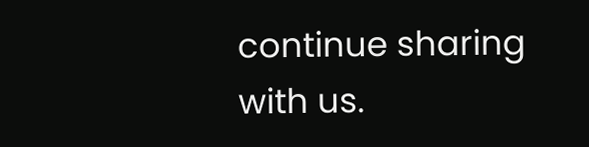continue sharing with us.